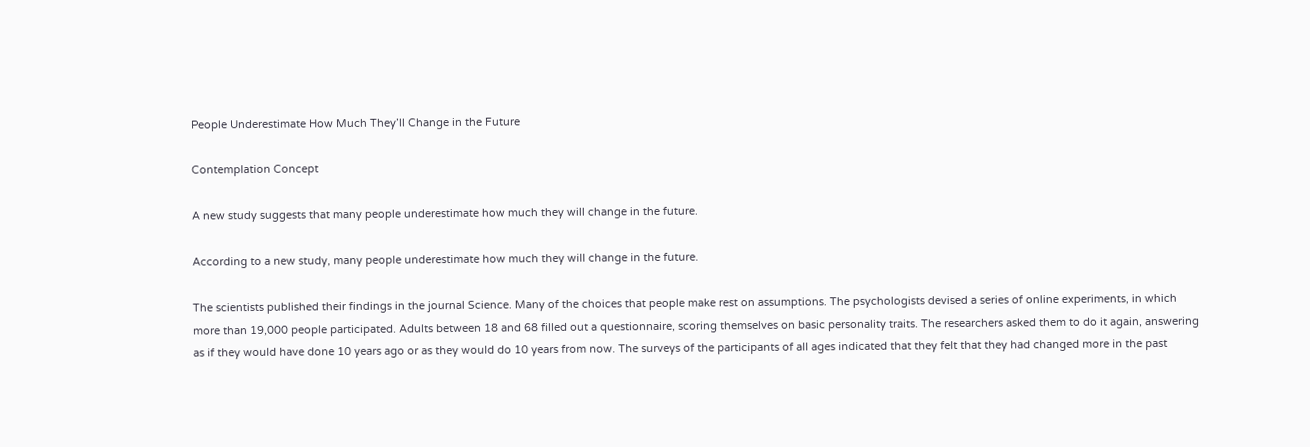People Underestimate How Much They’ll Change in the Future

Contemplation Concept

A new study suggests that many people underestimate how much they will change in the future.

According to a new study, many people underestimate how much they will change in the future.

The scientists published their findings in the journal Science. Many of the choices that people make rest on assumptions. The psychologists devised a series of online experiments, in which more than 19,000 people participated. Adults between 18 and 68 filled out a questionnaire, scoring themselves on basic personality traits. The researchers asked them to do it again, answering as if they would have done 10 years ago or as they would do 10 years from now. The surveys of the participants of all ages indicated that they felt that they had changed more in the past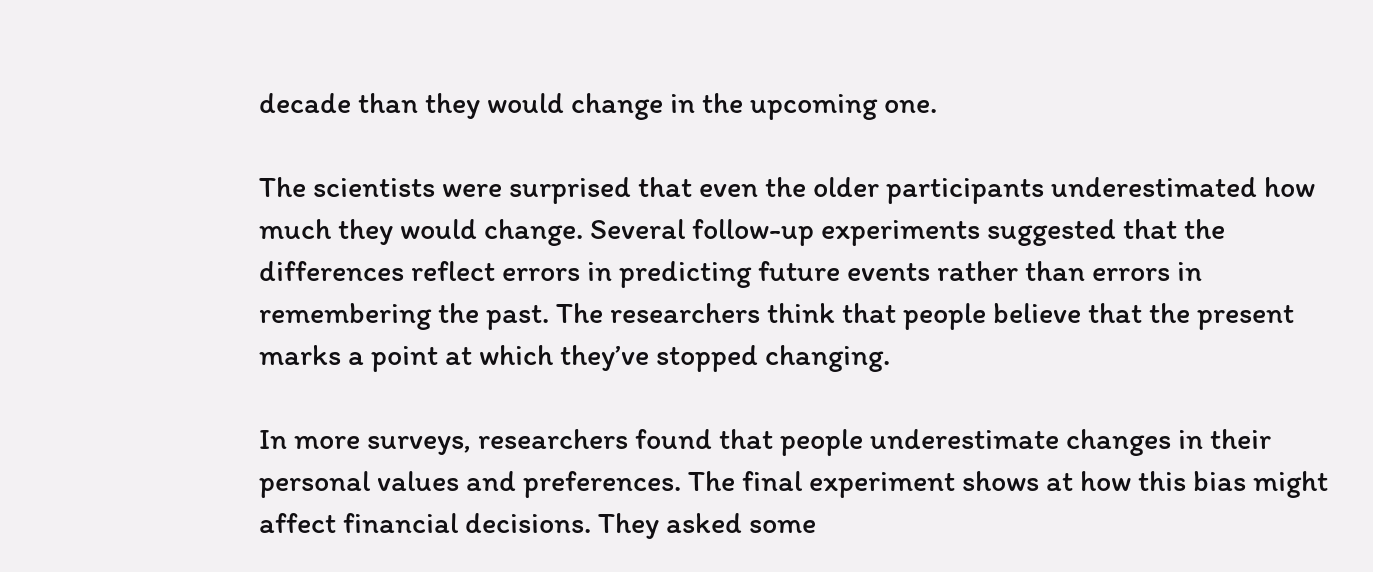decade than they would change in the upcoming one.

The scientists were surprised that even the older participants underestimated how much they would change. Several follow-up experiments suggested that the differences reflect errors in predicting future events rather than errors in remembering the past. The researchers think that people believe that the present marks a point at which they’ve stopped changing.

In more surveys, researchers found that people underestimate changes in their personal values and preferences. The final experiment shows at how this bias might affect financial decisions. They asked some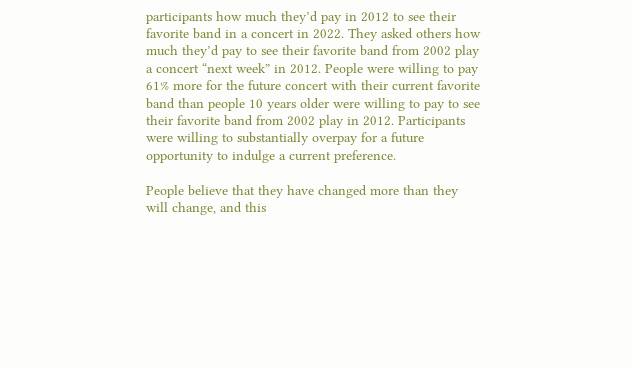participants how much they’d pay in 2012 to see their favorite band in a concert in 2022. They asked others how much they’d pay to see their favorite band from 2002 play a concert “next week” in 2012. People were willing to pay 61% more for the future concert with their current favorite band than people 10 years older were willing to pay to see their favorite band from 2002 play in 2012. Participants were willing to substantially overpay for a future opportunity to indulge a current preference.

People believe that they have changed more than they will change, and this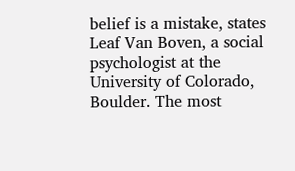belief is a mistake, states Leaf Van Boven, a social psychologist at the University of Colorado, Boulder. The most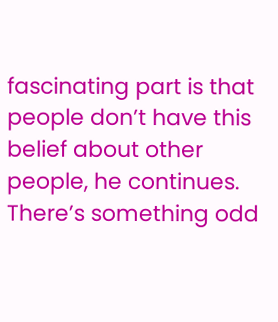fascinating part is that people don’t have this belief about other people, he continues. There’s something odd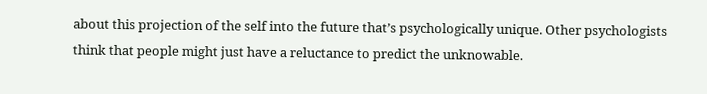about this projection of the self into the future that’s psychologically unique. Other psychologists think that people might just have a reluctance to predict the unknowable.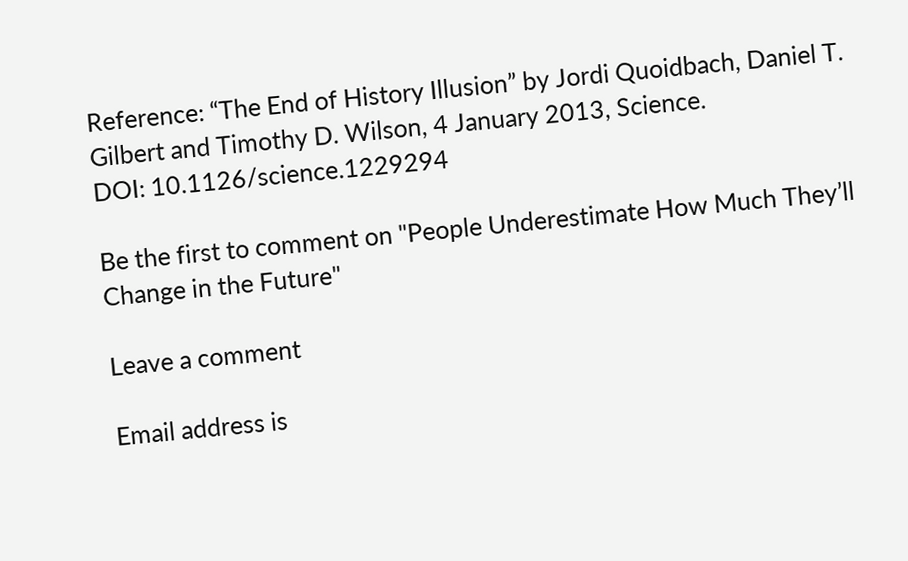Reference: “The End of History Illusion” by Jordi Quoidbach, Daniel T. Gilbert and Timothy D. Wilson, 4 January 2013, Science.
DOI: 10.1126/science.1229294

Be the first to comment on "People Underestimate How Much They’ll Change in the Future"

Leave a comment

Email address is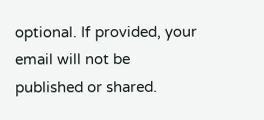optional. If provided, your email will not be published or shared.